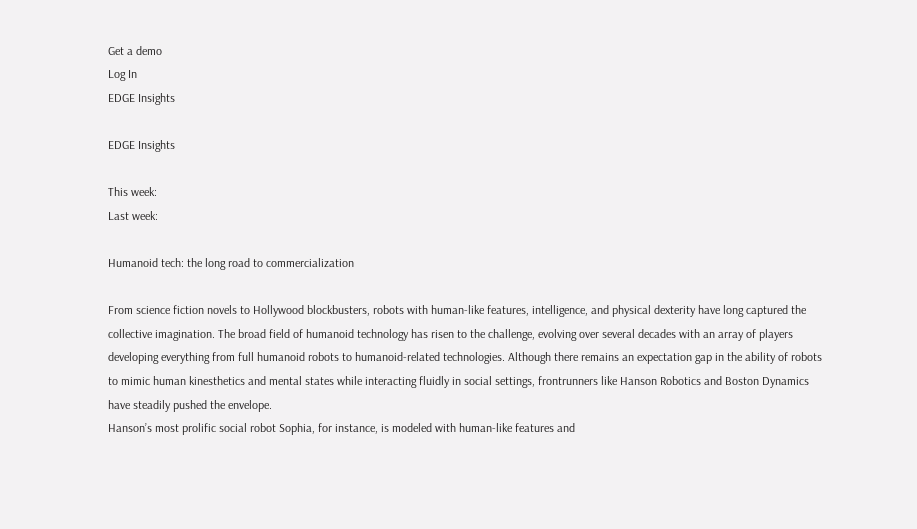Get a demo
Log In
EDGE Insights

EDGE Insights

This week:
Last week:

Humanoid tech: the long road to commercialization

From science fiction novels to Hollywood blockbusters, robots with human-like features, intelligence, and physical dexterity have long captured the collective imagination. The broad field of humanoid technology has risen to the challenge, evolving over several decades with an array of players developing everything from full humanoid robots to humanoid-related technologies. Although there remains an expectation gap in the ability of robots to mimic human kinesthetics and mental states while interacting fluidly in social settings, frontrunners like Hanson Robotics and Boston Dynamics have steadily pushed the envelope.
Hanson’s most prolific social robot Sophia, for instance, is modeled with human-like features and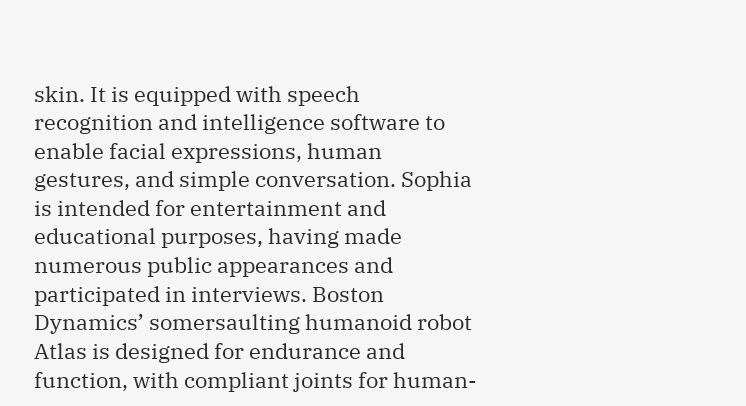skin. It is equipped with speech recognition and intelligence software to enable facial expressions, human gestures, and simple conversation. Sophia is intended for entertainment and educational purposes, having made numerous public appearances and participated in interviews. Boston Dynamics’ somersaulting humanoid robot Atlas is designed for endurance and function, with compliant joints for human-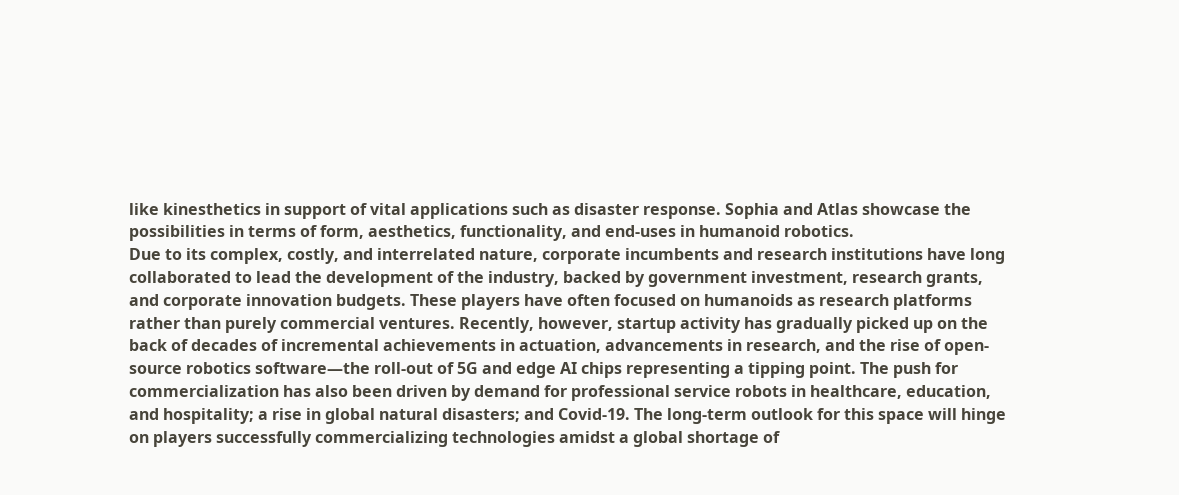like kinesthetics in support of vital applications such as disaster response. Sophia and Atlas showcase the possibilities in terms of form, aesthetics, functionality, and end-uses in humanoid robotics.
Due to its complex, costly, and interrelated nature, corporate incumbents and research institutions have long collaborated to lead the development of the industry, backed by government investment, research grants, and corporate innovation budgets. These players have often focused on humanoids as research platforms rather than purely commercial ventures. Recently, however, startup activity has gradually picked up on the back of decades of incremental achievements in actuation, advancements in research, and the rise of open-source robotics software—the roll-out of 5G and edge AI chips representing a tipping point. The push for commercialization has also been driven by demand for professional service robots in healthcare, education, and hospitality; a rise in global natural disasters; and Covid-19. The long-term outlook for this space will hinge on players successfully commercializing technologies amidst a global shortage of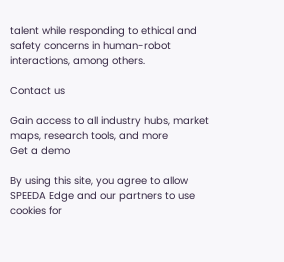talent while responding to ethical and safety concerns in human-robot interactions, among others.

Contact us

Gain access to all industry hubs, market maps, research tools, and more
Get a demo

By using this site, you agree to allow SPEEDA Edge and our partners to use cookies for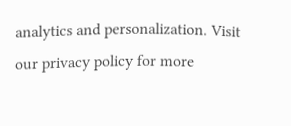analytics and personalization. Visit our privacy policy for more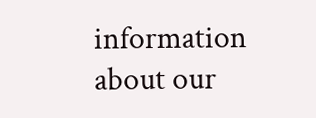information about our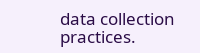data collection practices.